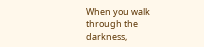When you walk through the darkness,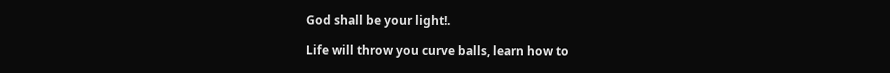God shall be your light!.

Life will throw you curve balls, learn how to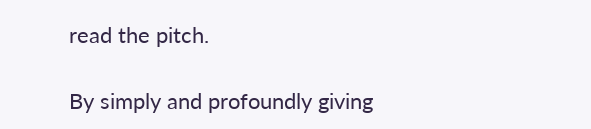read the pitch.

By simply and profoundly giving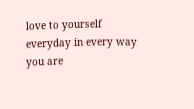love to yourself everyday in every way you are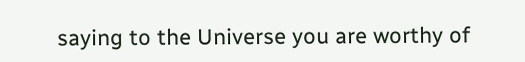saying to the Universe you are worthy of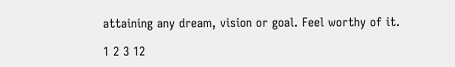attaining any dream, vision or goal. Feel worthy of it.

1 2 3 12